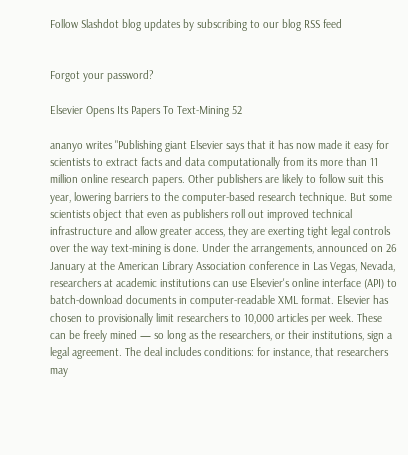Follow Slashdot blog updates by subscribing to our blog RSS feed


Forgot your password?

Elsevier Opens Its Papers To Text-Mining 52

ananyo writes "Publishing giant Elsevier says that it has now made it easy for scientists to extract facts and data computationally from its more than 11 million online research papers. Other publishers are likely to follow suit this year, lowering barriers to the computer-based research technique. But some scientists object that even as publishers roll out improved technical infrastructure and allow greater access, they are exerting tight legal controls over the way text-mining is done. Under the arrangements, announced on 26 January at the American Library Association conference in Las Vegas, Nevada, researchers at academic institutions can use Elsevier's online interface (API) to batch-download documents in computer-readable XML format. Elsevier has chosen to provisionally limit researchers to 10,000 articles per week. These can be freely mined — so long as the researchers, or their institutions, sign a legal agreement. The deal includes conditions: for instance, that researchers may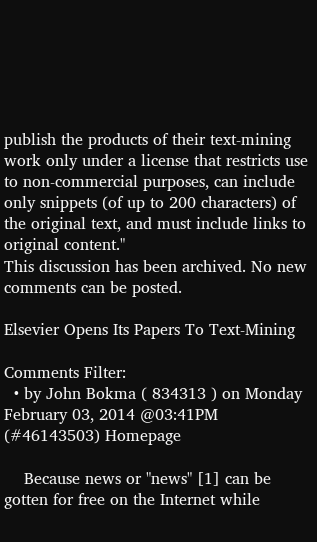publish the products of their text-mining work only under a license that restricts use to non-commercial purposes, can include only snippets (of up to 200 characters) of the original text, and must include links to original content."
This discussion has been archived. No new comments can be posted.

Elsevier Opens Its Papers To Text-Mining

Comments Filter:
  • by John Bokma ( 834313 ) on Monday February 03, 2014 @03:41PM (#46143503) Homepage

    Because news or "news" [1] can be gotten for free on the Internet while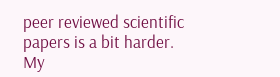peer reviewed scientific papers is a bit harder. My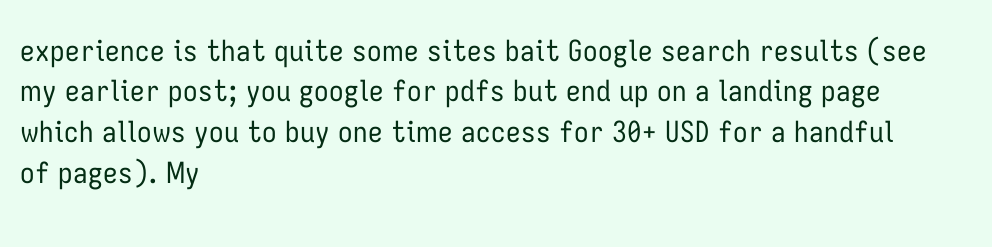experience is that quite some sites bait Google search results (see my earlier post; you google for pdfs but end up on a landing page which allows you to buy one time access for 30+ USD for a handful of pages). My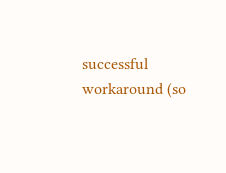successful workaround (so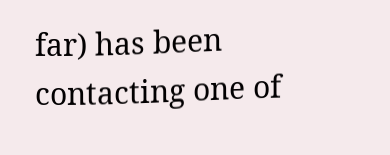far) has been contacting one of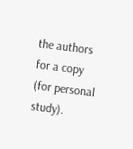the authors for a copy (for personal study).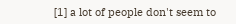[1] a lot of people don't seem to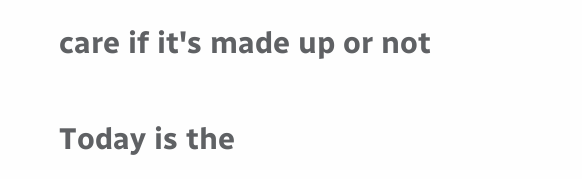care if it's made up or not

Today is the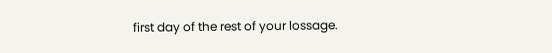first day of the rest of your lossage.